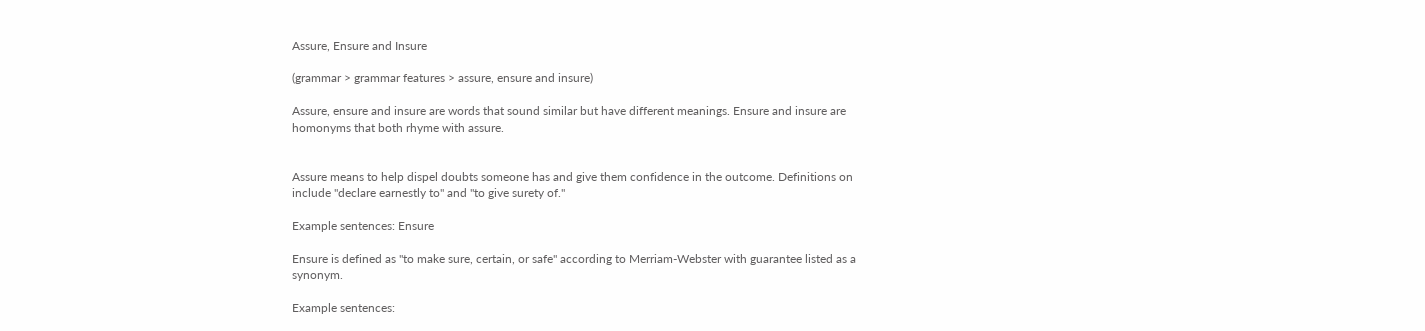Assure, Ensure and Insure

(grammar > grammar features > assure, ensure and insure)

Assure, ensure and insure are words that sound similar but have different meanings. Ensure and insure are homonyms that both rhyme with assure.


Assure means to help dispel doubts someone has and give them confidence in the outcome. Definitions on include "declare earnestly to" and "to give surety of."

Example sentences: Ensure

Ensure is defined as "to make sure, certain, or safe" according to Merriam-Webster with guarantee listed as a synonym.

Example sentences: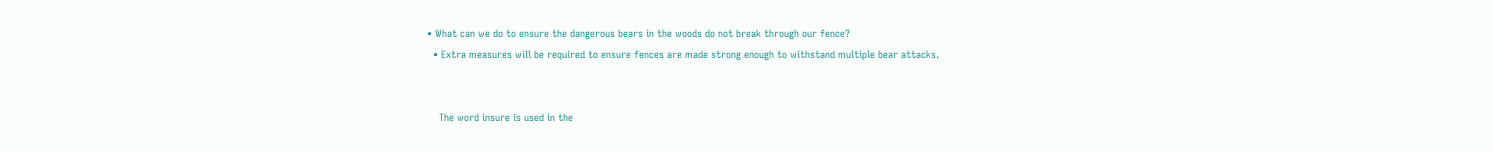• What can we do to ensure the dangerous bears in the woods do not break through our fence?
  • Extra measures will be required to ensure fences are made strong enough to withstand multiple bear attacks.


    The word insure is used in the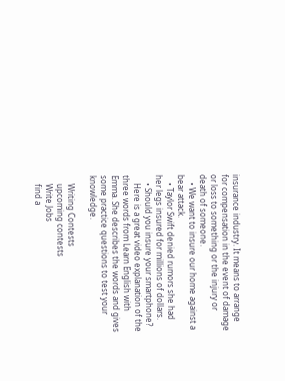insurance industry. It means to arrange for compensation in the event of damage or loss to something or the injury or death of someone.
    • We want to insure our home against a bear attack.
    • Taylor Swift denied rumors she had her legs insured for millions of dollars.
    • Should you insure your smartphone?
    Here is a great video explanation of the three words from Learn English with Emma. She describes the words and gives some practice questions to test your knowledge.

    Writing Contests
    upcoming contests
    Write Jobs
    find a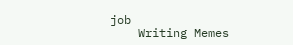job
    Writing Memes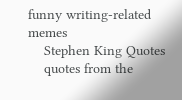funny writing-related memes
    Stephen King Quotes
    quotes from the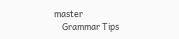master
    Grammar Tips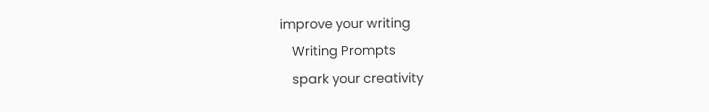improve your writing
    Writing Prompts
    spark your creativity